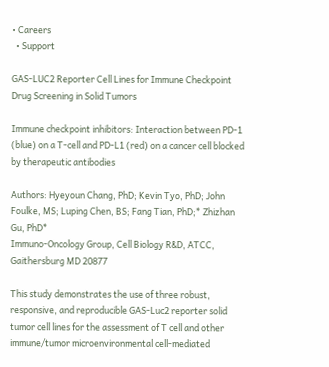• Careers
  • Support

GAS-LUC2 Reporter Cell Lines for Immune Checkpoint Drug Screening in Solid Tumors

Immune checkpoint inhibitors: Interaction between PD-1 (blue) on a T-cell and PD-L1 (red) on a cancer cell blocked by therapeutic antibodies

Authors: Hyeyoun Chang, PhD; Kevin Tyo, PhD; John Foulke, MS; Luping Chen, BS; Fang Tian, PhD;* Zhizhan Gu, PhD*
Immuno-Oncology Group, Cell Biology R&D, ATCC, Gaithersburg MD 20877

This study demonstrates the use of three robust, responsive, and reproducible GAS-Luc2 reporter solid tumor cell lines for the assessment of T cell and other immune/tumor microenvironmental cell-mediated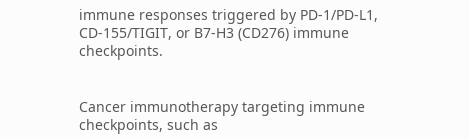immune responses triggered by PD-1/PD-L1, CD-155/TIGIT, or B7-H3 (CD276) immune checkpoints.


Cancer immunotherapy targeting immune checkpoints, such as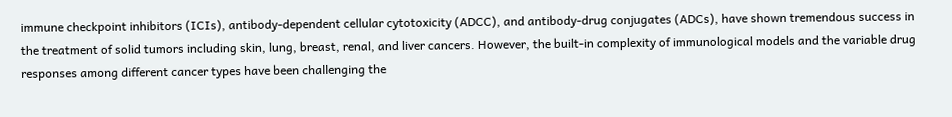immune checkpoint inhibitors (ICIs), antibody-dependent cellular cytotoxicity (ADCC), and antibody-drug conjugates (ADCs), have shown tremendous success in the treatment of solid tumors including skin, lung, breast, renal, and liver cancers. However, the built-in complexity of immunological models and the variable drug responses among different cancer types have been challenging the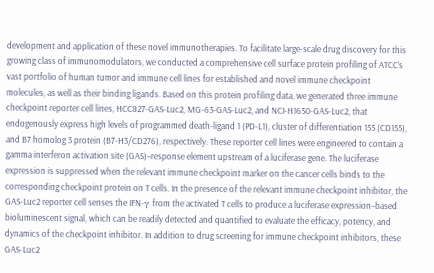development and application of these novel immunotherapies. To facilitate large-scale drug discovery for this growing class of immunomodulators, we conducted a comprehensive cell surface protein profiling of ATCC’s vast portfolio of human tumor and immune cell lines for established and novel immune checkpoint molecules, as well as their binding ligands. Based on this protein profiling data, we generated three immune checkpoint reporter cell lines, HCC827-GAS-Luc2, MG-63-GAS-Luc2, and NCI-H1650-GAS-Luc2, that endogenously express high levels of programmed death-ligand 1 (PD-L1), cluster of differentiation 155 (CD155), and B7 homolog 3 protein (B7-H3/CD276), respectively. These reporter cell lines were engineered to contain a gamma interferon activation site (GAS)–response element upstream of a luciferase gene. The luciferase expression is suppressed when the relevant immune checkpoint marker on the cancer cells binds to the corresponding checkpoint protein on T cells. In the presence of the relevant immune checkpoint inhibitor, the GAS-Luc2 reporter cell senses the IFN-γ from the activated T cells to produce a luciferase expression–based bioluminescent signal, which can be readily detected and quantified to evaluate the efficacy, potency, and dynamics of the checkpoint inhibitor. In addition to drug screening for immune checkpoint inhibitors, these GAS-Luc2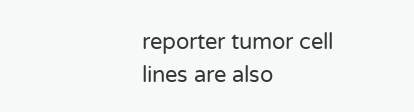reporter tumor cell lines are also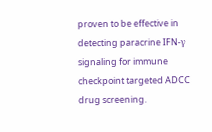proven to be effective in detecting paracrine IFN-γ signaling for immune checkpoint targeted ADCC drug screening.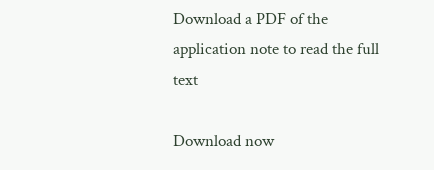Download a PDF of the application note to read the full text

Download now